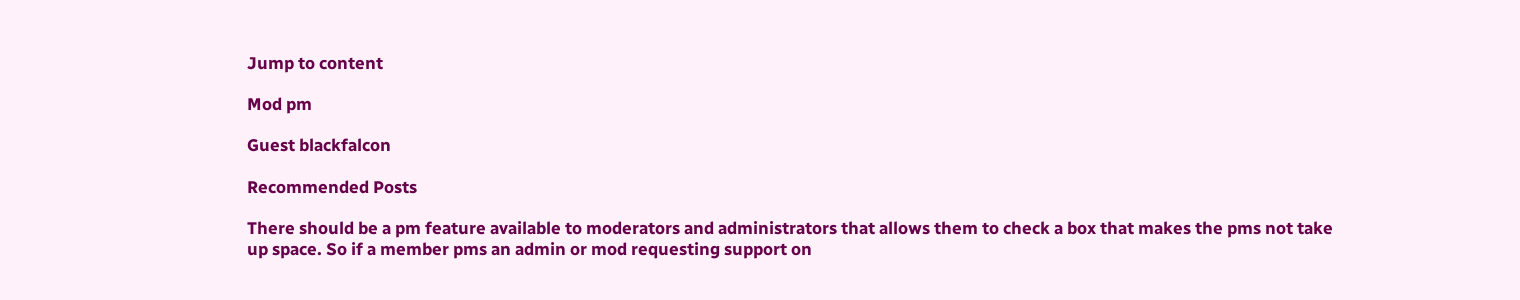Jump to content

Mod pm

Guest blackfalcon

Recommended Posts

There should be a pm feature available to moderators and administrators that allows them to check a box that makes the pms not take up space. So if a member pms an admin or mod requesting support on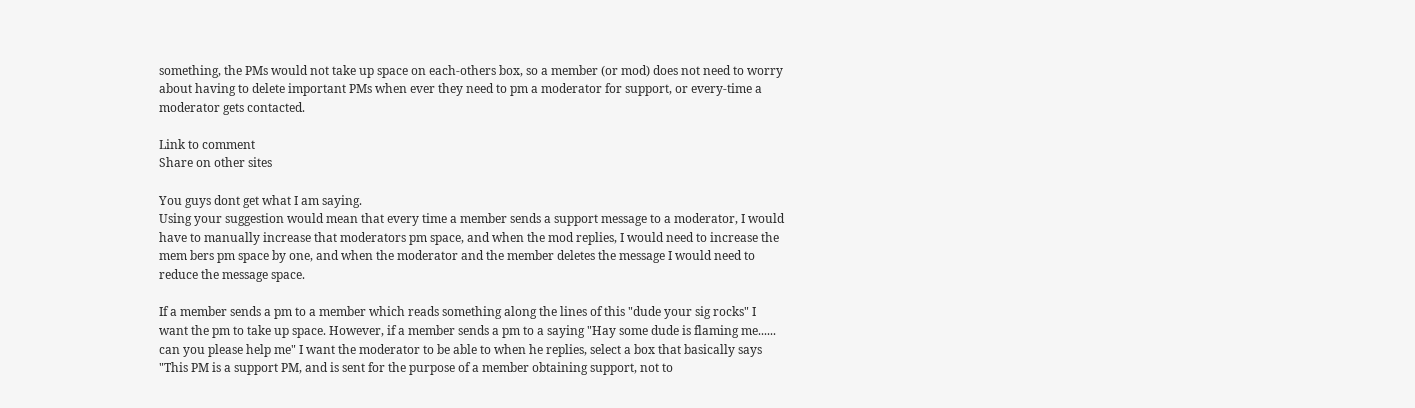something, the PMs would not take up space on each-others box, so a member (or mod) does not need to worry about having to delete important PMs when ever they need to pm a moderator for support, or every-time a moderator gets contacted.

Link to comment
Share on other sites

You guys dont get what I am saying.
Using your suggestion would mean that every time a member sends a support message to a moderator, I would have to manually increase that moderators pm space, and when the mod replies, I would need to increase the mem bers pm space by one, and when the moderator and the member deletes the message I would need to reduce the message space.

If a member sends a pm to a member which reads something along the lines of this "dude your sig rocks" I want the pm to take up space. However, if a member sends a pm to a saying "Hay some dude is flaming me...... can you please help me" I want the moderator to be able to when he replies, select a box that basically says
"This PM is a support PM, and is sent for the purpose of a member obtaining support, not to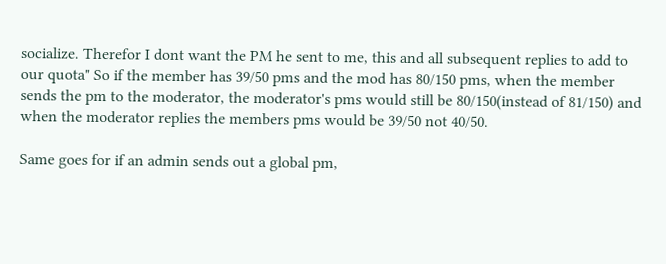socialize. Therefor I dont want the PM he sent to me, this and all subsequent replies to add to our quota" So if the member has 39/50 pms and the mod has 80/150 pms, when the member sends the pm to the moderator, the moderator's pms would still be 80/150(instead of 81/150) and when the moderator replies the members pms would be 39/50 not 40/50.

Same goes for if an admin sends out a global pm,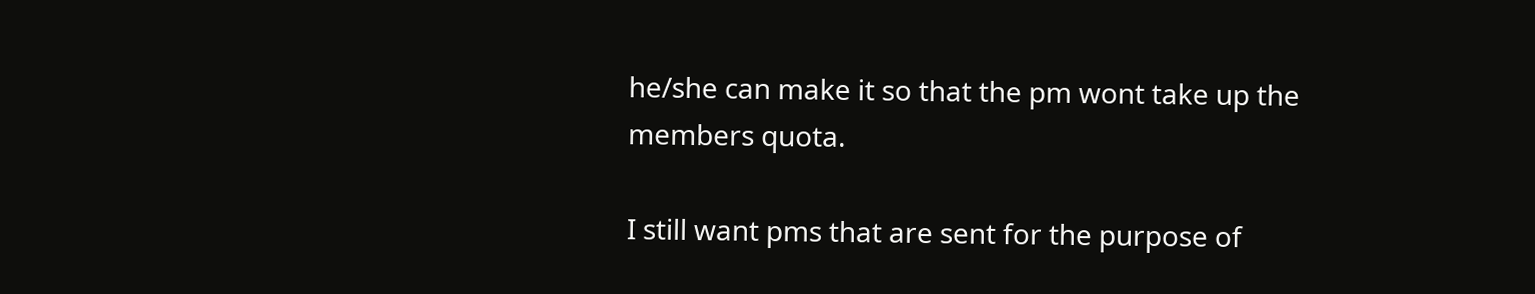he/she can make it so that the pm wont take up the members quota.

I still want pms that are sent for the purpose of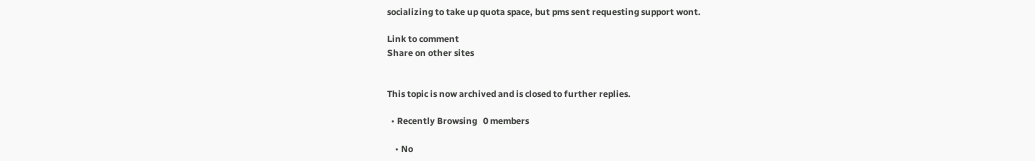socializing to take up quota space, but pms sent requesting support wont.

Link to comment
Share on other sites


This topic is now archived and is closed to further replies.

  • Recently Browsing   0 members

    • No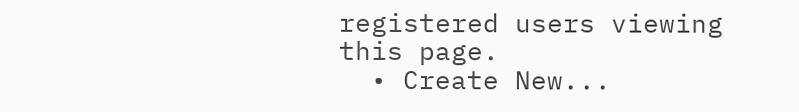registered users viewing this page.
  • Create New...